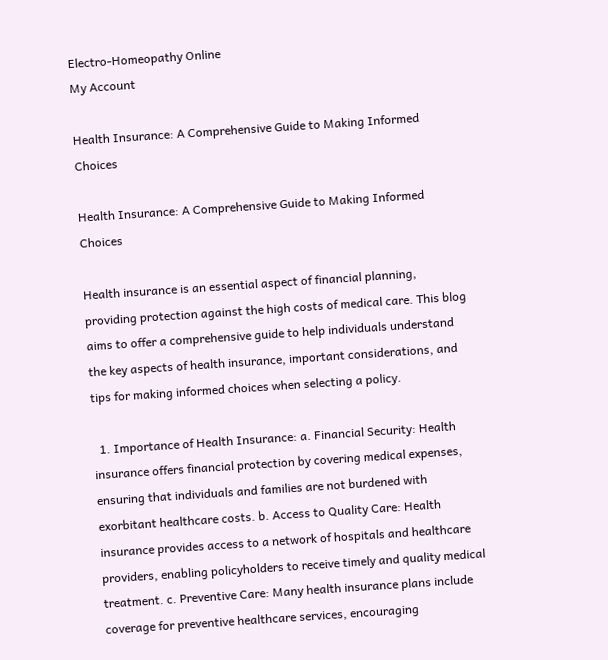Electro-Homeopathy Online
My Account

Health Insurance: A Comprehensive Guide to Making Informed Choices

Health Insurance: A Comprehensive Guide to Making Informed Choices

Health insurance is an essential aspect of financial planning, providing protection against the high costs of medical care. This blog aims to offer a comprehensive guide to help individuals understand the key aspects of health insurance, important considerations, and tips for making informed choices when selecting a policy.

  1. Importance of Health Insurance: a. Financial Security: Health insurance offers financial protection by covering medical expenses, ensuring that individuals and families are not burdened with exorbitant healthcare costs. b. Access to Quality Care: Health insurance provides access to a network of hospitals and healthcare providers, enabling policyholders to receive timely and quality medical treatment. c. Preventive Care: Many health insurance plans include coverage for preventive healthcare services, encouraging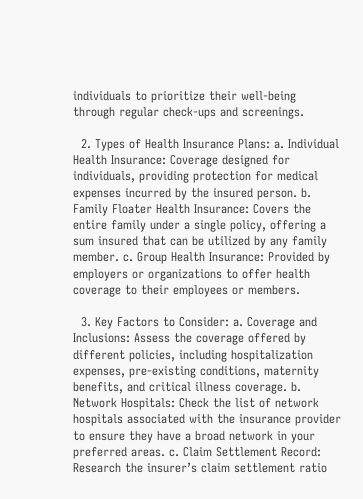individuals to prioritize their well-being through regular check-ups and screenings.

  2. Types of Health Insurance Plans: a. Individual Health Insurance: Coverage designed for individuals, providing protection for medical expenses incurred by the insured person. b. Family Floater Health Insurance: Covers the entire family under a single policy, offering a sum insured that can be utilized by any family member. c. Group Health Insurance: Provided by employers or organizations to offer health coverage to their employees or members.

  3. Key Factors to Consider: a. Coverage and Inclusions: Assess the coverage offered by different policies, including hospitalization expenses, pre-existing conditions, maternity benefits, and critical illness coverage. b. Network Hospitals: Check the list of network hospitals associated with the insurance provider to ensure they have a broad network in your preferred areas. c. Claim Settlement Record: Research the insurer’s claim settlement ratio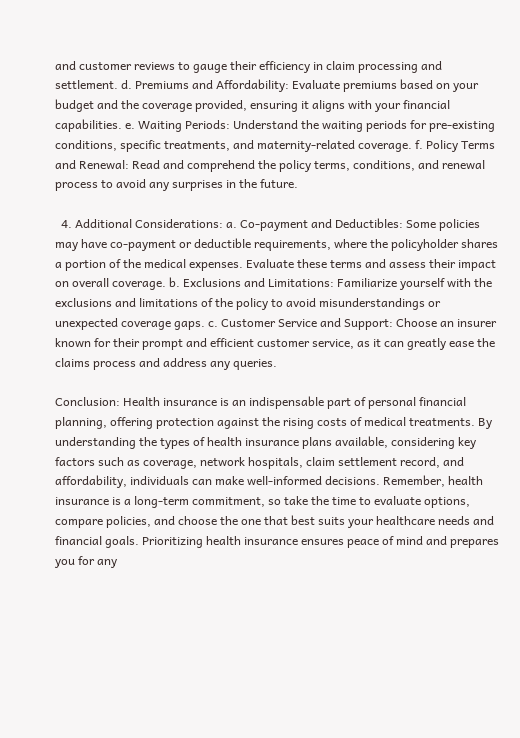and customer reviews to gauge their efficiency in claim processing and settlement. d. Premiums and Affordability: Evaluate premiums based on your budget and the coverage provided, ensuring it aligns with your financial capabilities. e. Waiting Periods: Understand the waiting periods for pre-existing conditions, specific treatments, and maternity-related coverage. f. Policy Terms and Renewal: Read and comprehend the policy terms, conditions, and renewal process to avoid any surprises in the future.

  4. Additional Considerations: a. Co-payment and Deductibles: Some policies may have co-payment or deductible requirements, where the policyholder shares a portion of the medical expenses. Evaluate these terms and assess their impact on overall coverage. b. Exclusions and Limitations: Familiarize yourself with the exclusions and limitations of the policy to avoid misunderstandings or unexpected coverage gaps. c. Customer Service and Support: Choose an insurer known for their prompt and efficient customer service, as it can greatly ease the claims process and address any queries.

Conclusion: Health insurance is an indispensable part of personal financial planning, offering protection against the rising costs of medical treatments. By understanding the types of health insurance plans available, considering key factors such as coverage, network hospitals, claim settlement record, and affordability, individuals can make well-informed decisions. Remember, health insurance is a long-term commitment, so take the time to evaluate options, compare policies, and choose the one that best suits your healthcare needs and financial goals. Prioritizing health insurance ensures peace of mind and prepares you for any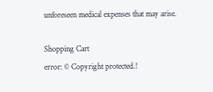unforeseen medical expenses that may arise.

Shopping Cart
error: © Copyright protected.!